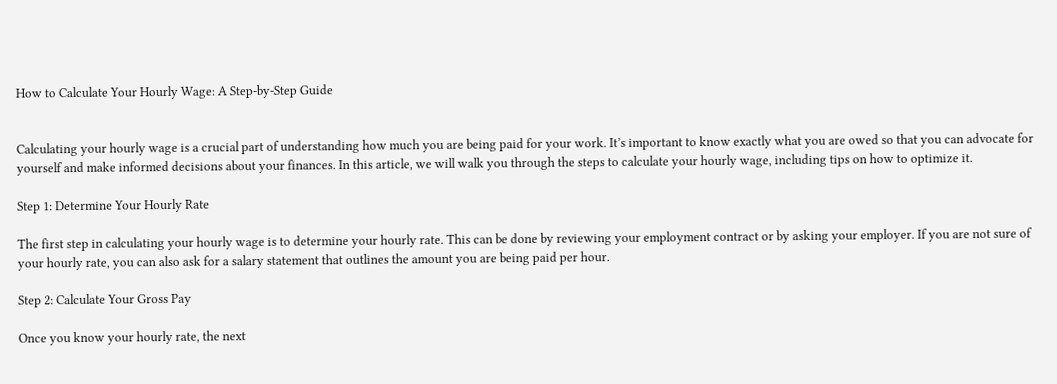How to Calculate Your Hourly Wage: A Step-by-Step Guide


Calculating your hourly wage is a crucial part of understanding how much you are being paid for your work. It’s important to know exactly what you are owed so that you can advocate for yourself and make informed decisions about your finances. In this article, we will walk you through the steps to calculate your hourly wage, including tips on how to optimize it.

Step 1: Determine Your Hourly Rate

The first step in calculating your hourly wage is to determine your hourly rate. This can be done by reviewing your employment contract or by asking your employer. If you are not sure of your hourly rate, you can also ask for a salary statement that outlines the amount you are being paid per hour.

Step 2: Calculate Your Gross Pay

Once you know your hourly rate, the next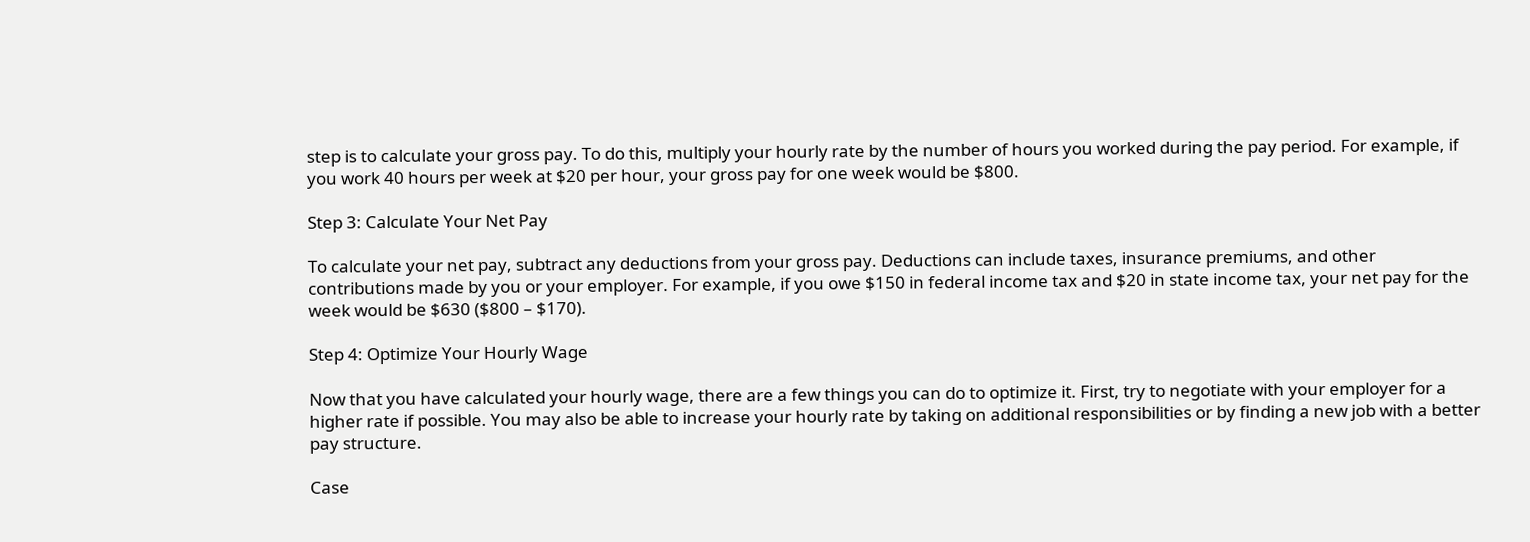step is to calculate your gross pay. To do this, multiply your hourly rate by the number of hours you worked during the pay period. For example, if you work 40 hours per week at $20 per hour, your gross pay for one week would be $800.

Step 3: Calculate Your Net Pay

To calculate your net pay, subtract any deductions from your gross pay. Deductions can include taxes, insurance premiums, and other contributions made by you or your employer. For example, if you owe $150 in federal income tax and $20 in state income tax, your net pay for the week would be $630 ($800 – $170).

Step 4: Optimize Your Hourly Wage

Now that you have calculated your hourly wage, there are a few things you can do to optimize it. First, try to negotiate with your employer for a higher rate if possible. You may also be able to increase your hourly rate by taking on additional responsibilities or by finding a new job with a better pay structure.

Case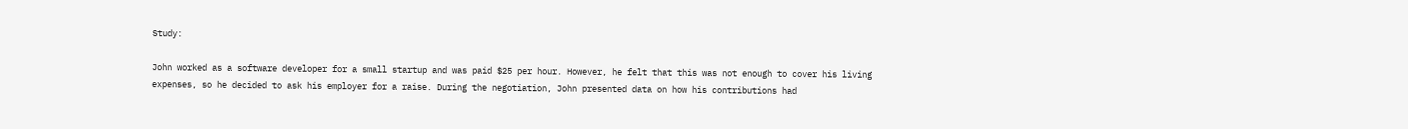Study:

John worked as a software developer for a small startup and was paid $25 per hour. However, he felt that this was not enough to cover his living expenses, so he decided to ask his employer for a raise. During the negotiation, John presented data on how his contributions had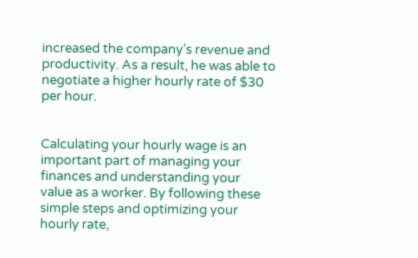increased the company’s revenue and productivity. As a result, he was able to negotiate a higher hourly rate of $30 per hour.


Calculating your hourly wage is an important part of managing your finances and understanding your value as a worker. By following these simple steps and optimizing your hourly rate,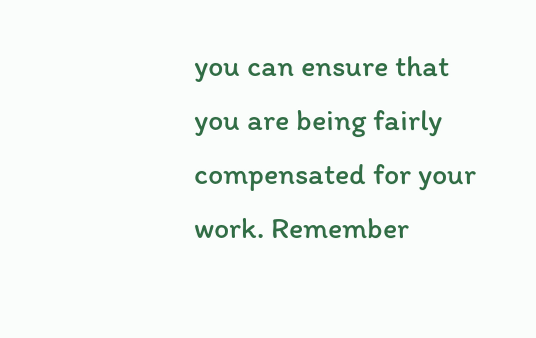you can ensure that you are being fairly compensated for your work. Remember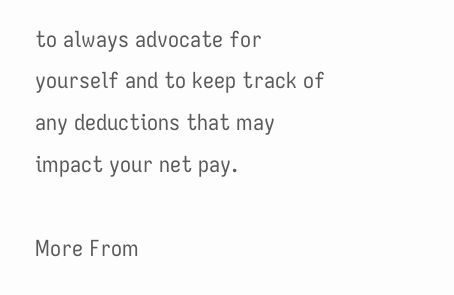to always advocate for yourself and to keep track of any deductions that may impact your net pay.

More From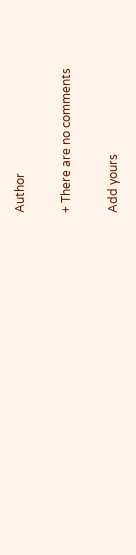Author

+ There are no comments

Add yours